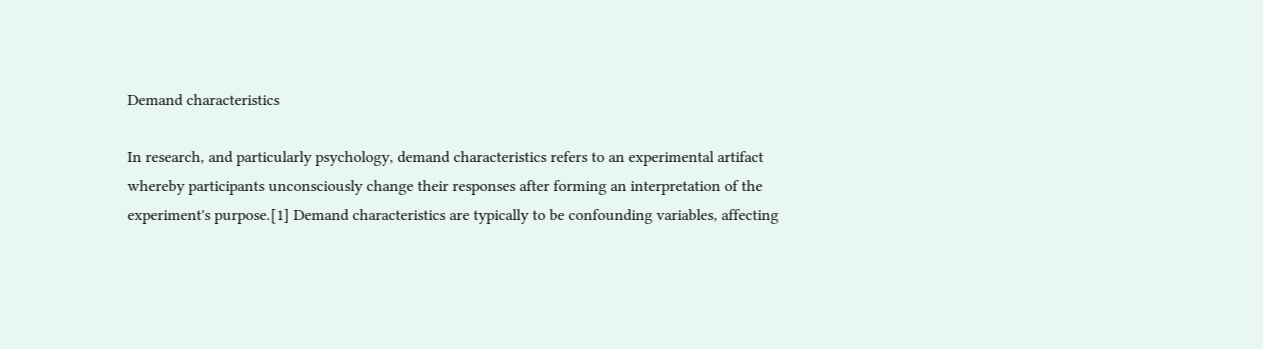Demand characteristics

In research, and particularly psychology, demand characteristics refers to an experimental artifact whereby participants unconsciously change their responses after forming an interpretation of the experiment's purpose.[1] Demand characteristics are typically to be confounding variables, affecting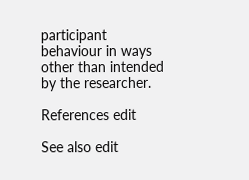participant behaviour in ways other than intended by the researcher.

References edit

See also edit